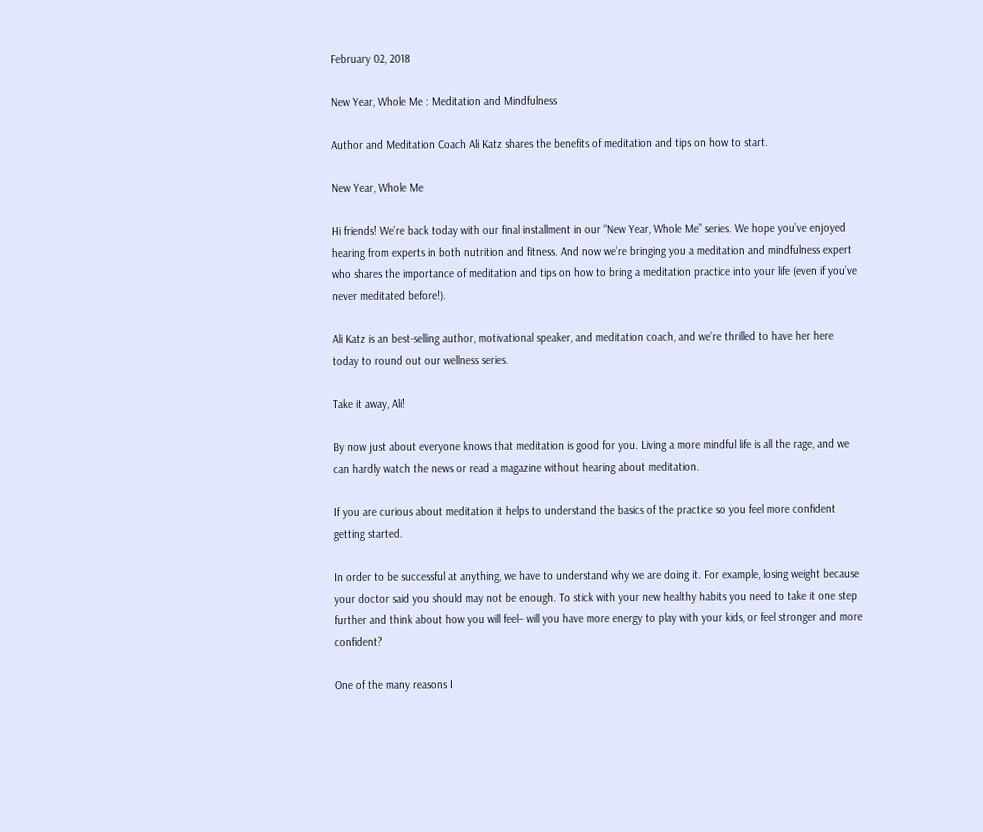February 02, 2018

New Year, Whole Me : Meditation and Mindfulness

Author and Meditation Coach Ali Katz shares the benefits of meditation and tips on how to start.

New Year, Whole Me

Hi friends! We’re back today with our final installment in our “New Year, Whole Me” series. We hope you’ve enjoyed hearing from experts in both nutrition and fitness. And now we’re bringing you a meditation and mindfulness expert who shares the importance of meditation and tips on how to bring a meditation practice into your life (even if you’ve never meditated before!).

Ali Katz is an best-selling author, motivational speaker, and meditation coach, and we’re thrilled to have her here today to round out our wellness series.

Take it away, Ali!

By now just about everyone knows that meditation is good for you. Living a more mindful life is all the rage, and we can hardly watch the news or read a magazine without hearing about meditation.

If you are curious about meditation it helps to understand the basics of the practice so you feel more confident getting started.

In order to be successful at anything, we have to understand why we are doing it. For example, losing weight because your doctor said you should may not be enough. To stick with your new healthy habits you need to take it one step further and think about how you will feel– will you have more energy to play with your kids, or feel stronger and more confident?

One of the many reasons I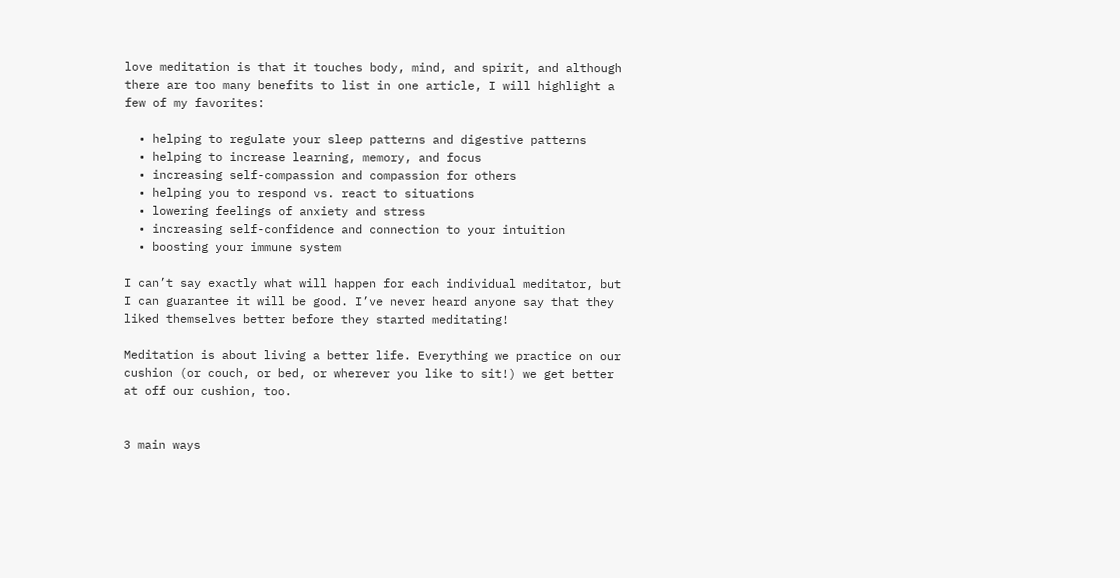love meditation is that it touches body, mind, and spirit, and although there are too many benefits to list in one article, I will highlight a few of my favorites:

  • helping to regulate your sleep patterns and digestive patterns
  • helping to increase learning, memory, and focus
  • increasing self-compassion and compassion for others
  • helping you to respond vs. react to situations
  • lowering feelings of anxiety and stress
  • increasing self-confidence and connection to your intuition
  • boosting your immune system

I can’t say exactly what will happen for each individual meditator, but I can guarantee it will be good. I’ve never heard anyone say that they liked themselves better before they started meditating!

Meditation is about living a better life. Everything we practice on our cushion (or couch, or bed, or wherever you like to sit!) we get better at off our cushion, too.


3 main ways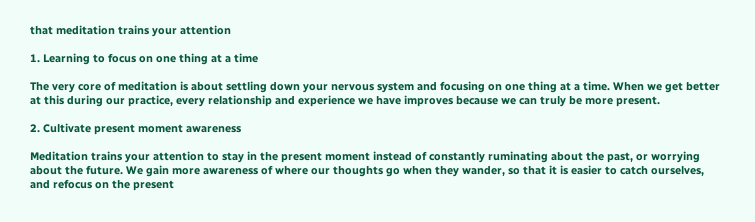that meditation trains your attention

1. Learning to focus on one thing at a time

The very core of meditation is about settling down your nervous system and focusing on one thing at a time. When we get better at this during our practice, every relationship and experience we have improves because we can truly be more present.

2. Cultivate present moment awareness

Meditation trains your attention to stay in the present moment instead of constantly ruminating about the past, or worrying about the future. We gain more awareness of where our thoughts go when they wander, so that it is easier to catch ourselves, and refocus on the present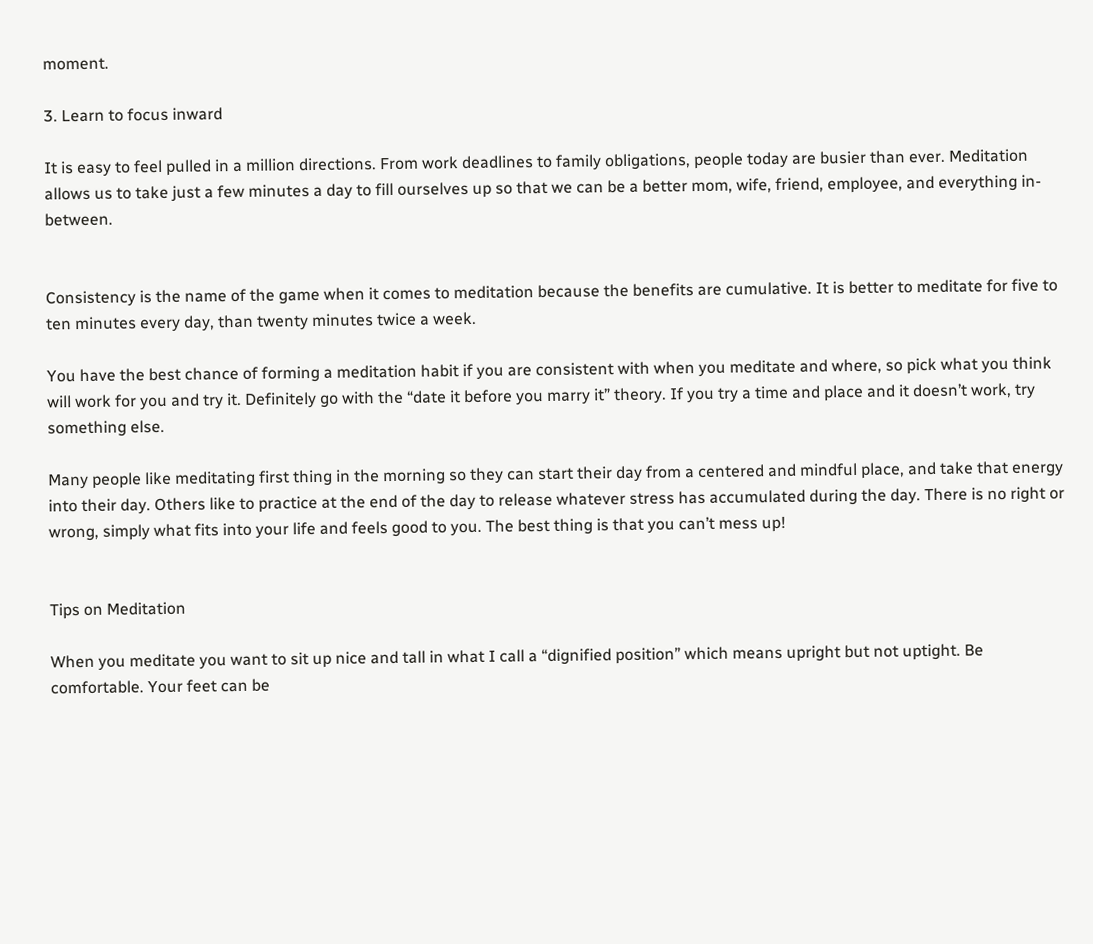moment.

3. Learn to focus inward

It is easy to feel pulled in a million directions. From work deadlines to family obligations, people today are busier than ever. Meditation allows us to take just a few minutes a day to fill ourselves up so that we can be a better mom, wife, friend, employee, and everything in-between.


Consistency is the name of the game when it comes to meditation because the benefits are cumulative. It is better to meditate for five to ten minutes every day, than twenty minutes twice a week.

You have the best chance of forming a meditation habit if you are consistent with when you meditate and where, so pick what you think will work for you and try it. Definitely go with the “date it before you marry it” theory. If you try a time and place and it doesn’t work, try something else.

Many people like meditating first thing in the morning so they can start their day from a centered and mindful place, and take that energy into their day. Others like to practice at the end of the day to release whatever stress has accumulated during the day. There is no right or wrong, simply what fits into your life and feels good to you. The best thing is that you can’t mess up!


Tips on Meditation

When you meditate you want to sit up nice and tall in what I call a “dignified position” which means upright but not uptight. Be comfortable. Your feet can be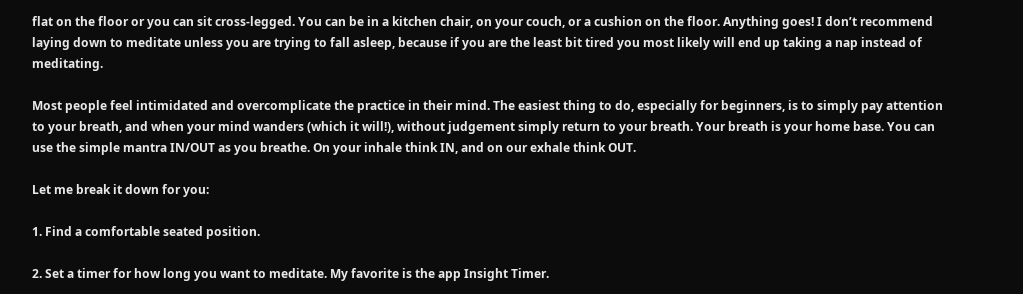flat on the floor or you can sit cross-legged. You can be in a kitchen chair, on your couch, or a cushion on the floor. Anything goes! I don’t recommend laying down to meditate unless you are trying to fall asleep, because if you are the least bit tired you most likely will end up taking a nap instead of meditating.

Most people feel intimidated and overcomplicate the practice in their mind. The easiest thing to do, especially for beginners, is to simply pay attention to your breath, and when your mind wanders (which it will!), without judgement simply return to your breath. Your breath is your home base. You can use the simple mantra IN/OUT as you breathe. On your inhale think IN, and on our exhale think OUT.

Let me break it down for you:

1. Find a comfortable seated position.

2. Set a timer for how long you want to meditate. My favorite is the app Insight Timer.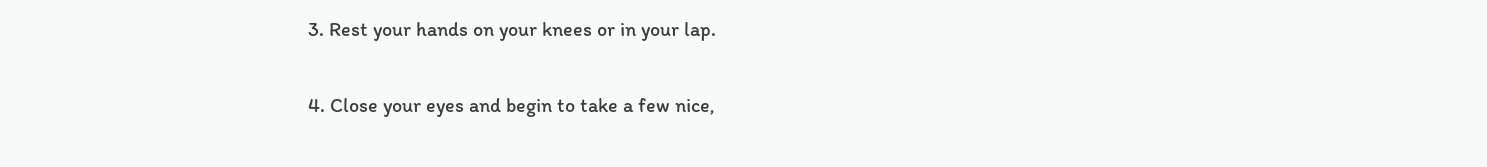3. Rest your hands on your knees or in your lap.

4. Close your eyes and begin to take a few nice,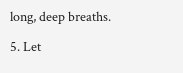long, deep breaths.

5. Let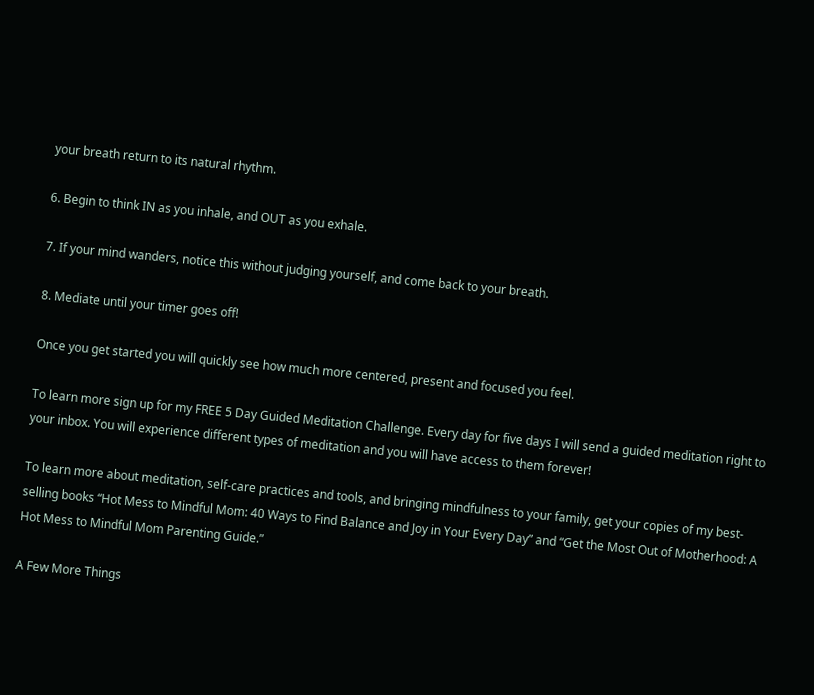your breath return to its natural rhythm.

6. Begin to think IN as you inhale, and OUT as you exhale.

7. If your mind wanders, notice this without judging yourself, and come back to your breath.

8. Mediate until your timer goes off!

Once you get started you will quickly see how much more centered, present and focused you feel.

To learn more sign up for my FREE 5 Day Guided Meditation Challenge. Every day for five days I will send a guided meditation right to your inbox. You will experience different types of meditation and you will have access to them forever!

To learn more about meditation, self-care practices and tools, and bringing mindfulness to your family, get your copies of my best-selling books “Hot Mess to Mindful Mom: 40 Ways to Find Balance and Joy in Your Every Day” and “Get the Most Out of Motherhood: A Hot Mess to Mindful Mom Parenting Guide.”

A Few More Things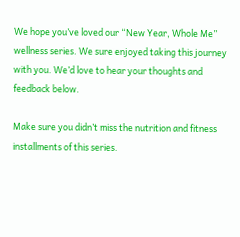We hope you’ve loved our “New Year, Whole Me” wellness series. We sure enjoyed taking this journey with you. We’d love to hear your thoughts and feedback below.

Make sure you didn’t miss the nutrition and fitness installments of this series.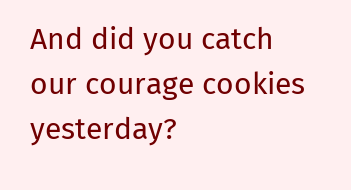And did you catch our courage cookies yesterday?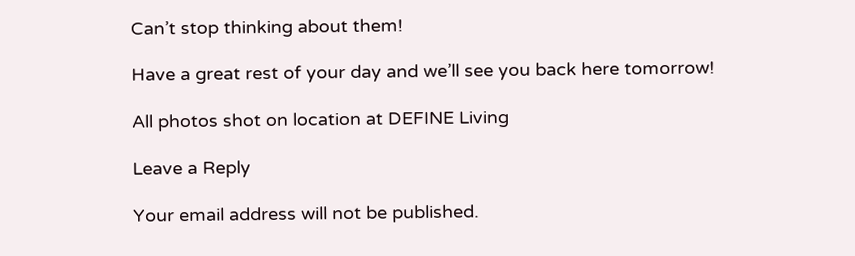Can’t stop thinking about them!

Have a great rest of your day and we’ll see you back here tomorrow!

All photos shot on location at DEFINE Living

Leave a Reply

Your email address will not be published.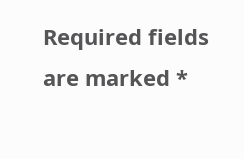Required fields are marked *